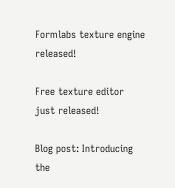Formlabs texture engine released!

Free texture editor just released!

Blog post: Introducing the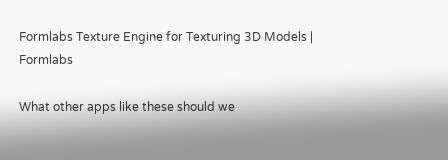Formlabs Texture Engine for Texturing 3D Models | Formlabs

What other apps like these should we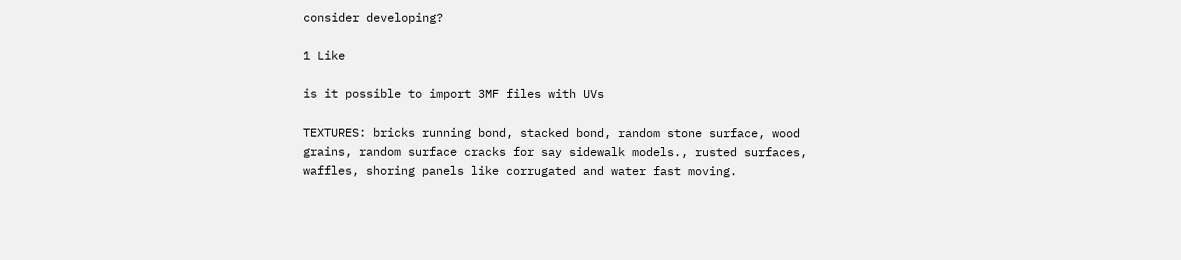consider developing?

1 Like

is it possible to import 3MF files with UVs

TEXTURES: bricks running bond, stacked bond, random stone surface, wood grains, random surface cracks for say sidewalk models., rusted surfaces, waffles, shoring panels like corrugated and water fast moving.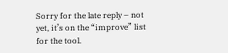Sorry for the late reply – not yet, it’s on the “improve” list for the tool.